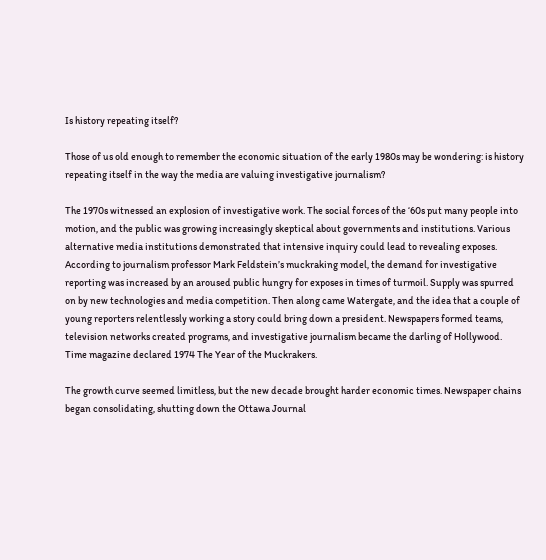Is history repeating itself?

Those of us old enough to remember the economic situation of the early 1980s may be wondering: is history repeating itself in the way the media are valuing investigative journalism?

The 1970s witnessed an explosion of investigative work. The social forces of the ‘60s put many people into motion, and the public was growing increasingly skeptical about governments and institutions. Various alternative media institutions demonstrated that intensive inquiry could lead to revealing exposes. According to journalism professor Mark Feldstein’s muckraking model, the demand for investigative reporting was increased by an aroused public hungry for exposes in times of turmoil. Supply was spurred on by new technologies and media competition. Then along came Watergate, and the idea that a couple of young reporters relentlessly working a story could bring down a president. Newspapers formed teams, television networks created programs, and investigative journalism became the darling of Hollywood. Time magazine declared 1974 The Year of the Muckrakers.

The growth curve seemed limitless, but the new decade brought harder economic times. Newspaper chains began consolidating, shutting down the Ottawa Journal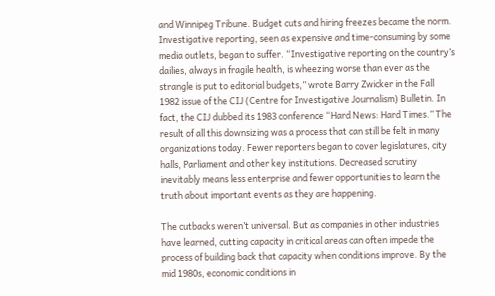and Winnipeg Tribune. Budget cuts and hiring freezes became the norm. Investigative reporting, seen as expensive and time-consuming by some media outlets, began to suffer. “Investigative reporting on the country’s dailies, always in fragile health, is wheezing worse than ever as the strangle is put to editorial budgets,” wrote Barry Zwicker in the Fall 1982 issue of the CIJ (Centre for Investigative Journalism) Bulletin. In fact, the CIJ dubbed its 1983 conference “Hard News: Hard Times.” The result of all this downsizing was a process that can still be felt in many organizations today. Fewer reporters began to cover legislatures, city halls, Parliament and other key institutions. Decreased scrutiny inevitably means less enterprise and fewer opportunities to learn the truth about important events as they are happening.

The cutbacks weren’t universal. But as companies in other industries have learned, cutting capacity in critical areas can often impede the process of building back that capacity when conditions improve. By the mid 1980s, economic conditions in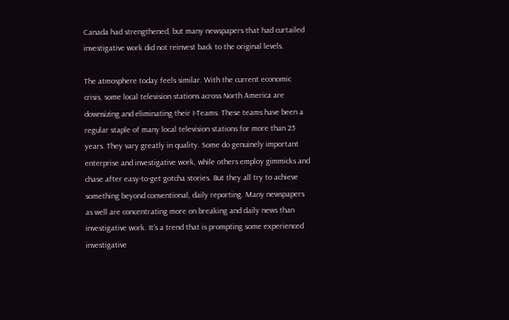Canada had strengthened, but many newspapers that had curtailed investigative work did not reinvest back to the original levels.

The atmosphere today feels similar. With the current economic crisis, some local television stations across North America are downsizing and eliminating their I-Teams. These teams have been a regular staple of many local television stations for more than 25 years. They vary greatly in quality. Some do genuinely important enterprise and investigative work, while others employ gimmicks and chase after easy-to-get gotcha stories. But they all try to achieve something beyond conventional, daily reporting. Many newspapers as well are concentrating more on breaking and daily news than investigative work. It’s a trend that is prompting some experienced investigative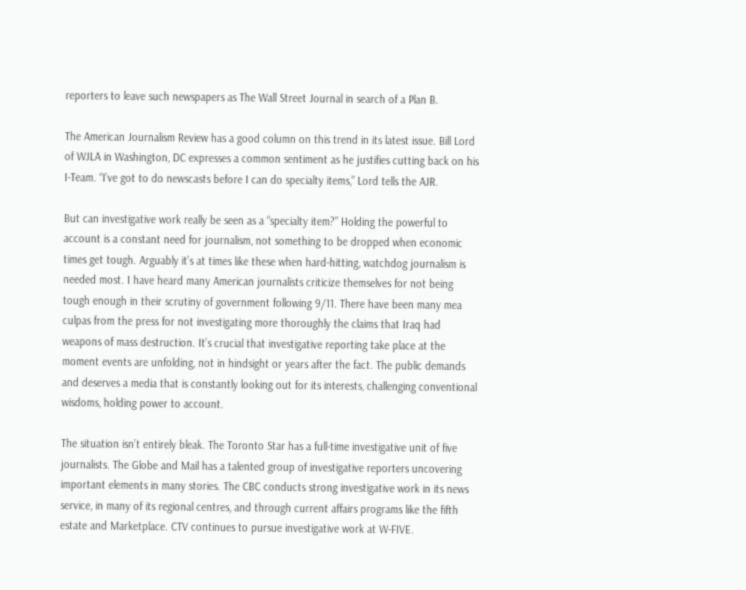reporters to leave such newspapers as The Wall Street Journal in search of a Plan B.

The American Journalism Review has a good column on this trend in its latest issue. Bill Lord of WJLA in Washington, DC expresses a common sentiment as he justifies cutting back on his I-Team. “I’ve got to do newscasts before I can do specialty items,” Lord tells the AJR.

But can investigative work really be seen as a “specialty item?” Holding the powerful to account is a constant need for journalism, not something to be dropped when economic times get tough. Arguably it’s at times like these when hard-hitting, watchdog journalism is needed most. I have heard many American journalists criticize themselves for not being tough enough in their scrutiny of government following 9/11. There have been many mea culpas from the press for not investigating more thoroughly the claims that Iraq had weapons of mass destruction. It’s crucial that investigative reporting take place at the moment events are unfolding, not in hindsight or years after the fact. The public demands and deserves a media that is constantly looking out for its interests, challenging conventional wisdoms, holding power to account.

The situation isn’t entirely bleak. The Toronto Star has a full-time investigative unit of five journalists. The Globe and Mail has a talented group of investigative reporters uncovering important elements in many stories. The CBC conducts strong investigative work in its news service, in many of its regional centres, and through current affairs programs like the fifth estate and Marketplace. CTV continues to pursue investigative work at W-FIVE.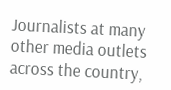Journalists at many other media outlets across the country,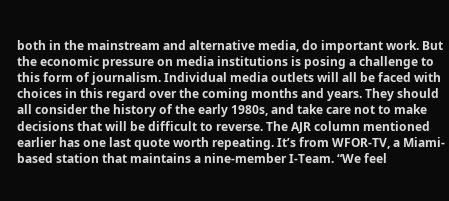both in the mainstream and alternative media, do important work. But the economic pressure on media institutions is posing a challenge to this form of journalism. Individual media outlets will all be faced with choices in this regard over the coming months and years. They should all consider the history of the early 1980s, and take care not to make decisions that will be difficult to reverse. The AJR column mentioned earlier has one last quote worth repeating. It’s from WFOR-TV, a Miami-based station that maintains a nine-member I-Team. “We feel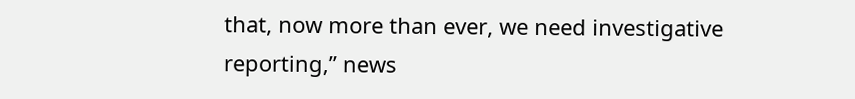that, now more than ever, we need investigative reporting,” news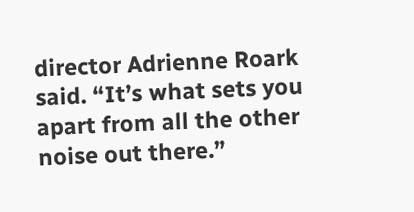director Adrienne Roark said. “It’s what sets you apart from all the other noise out there.”